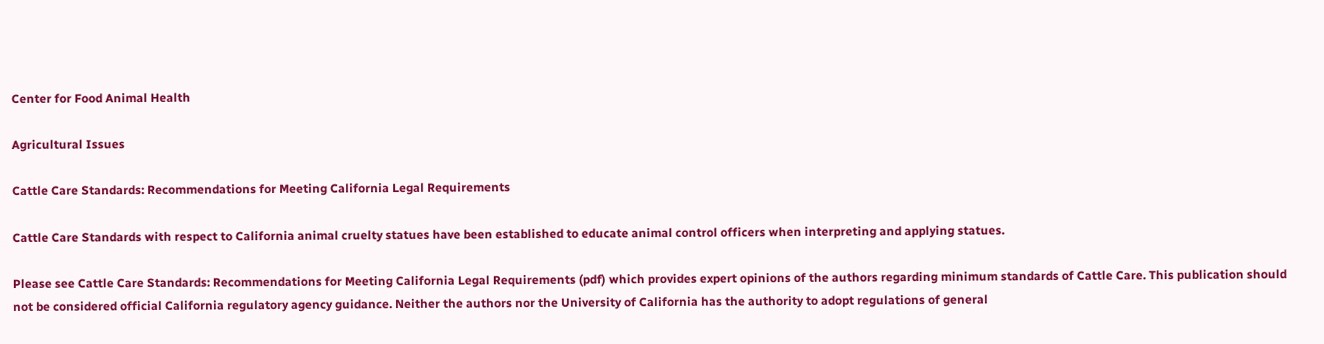Center for Food Animal Health

Agricultural Issues

Cattle Care Standards: Recommendations for Meeting California Legal Requirements

Cattle Care Standards with respect to California animal cruelty statues have been established to educate animal control officers when interpreting and applying statues.

Please see Cattle Care Standards: Recommendations for Meeting California Legal Requirements (pdf) which provides expert opinions of the authors regarding minimum standards of Cattle Care. This publication should not be considered official California regulatory agency guidance. Neither the authors nor the University of California has the authority to adopt regulations of general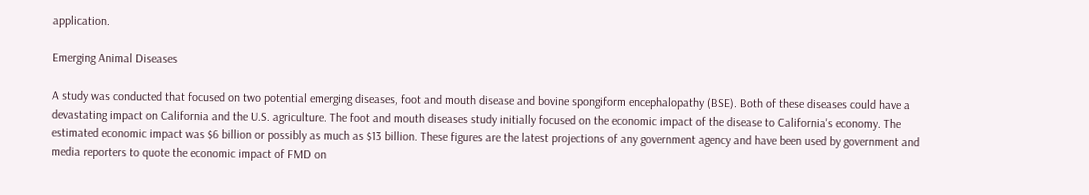application.

Emerging Animal Diseases

A study was conducted that focused on two potential emerging diseases, foot and mouth disease and bovine spongiform encephalopathy (BSE). Both of these diseases could have a devastating impact on California and the U.S. agriculture. The foot and mouth diseases study initially focused on the economic impact of the disease to California's economy. The estimated economic impact was $6 billion or possibly as much as $13 billion. These figures are the latest projections of any government agency and have been used by government and media reporters to quote the economic impact of FMD on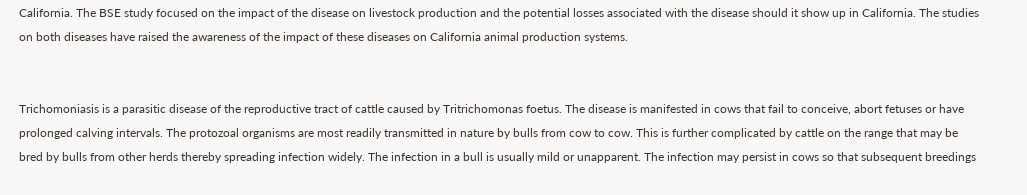California. The BSE study focused on the impact of the disease on livestock production and the potential losses associated with the disease should it show up in California. The studies on both diseases have raised the awareness of the impact of these diseases on California animal production systems.


Trichomoniasis is a parasitic disease of the reproductive tract of cattle caused by Tritrichomonas foetus. The disease is manifested in cows that fail to conceive, abort fetuses or have prolonged calving intervals. The protozoal organisms are most readily transmitted in nature by bulls from cow to cow. This is further complicated by cattle on the range that may be bred by bulls from other herds thereby spreading infection widely. The infection in a bull is usually mild or unapparent. The infection may persist in cows so that subsequent breedings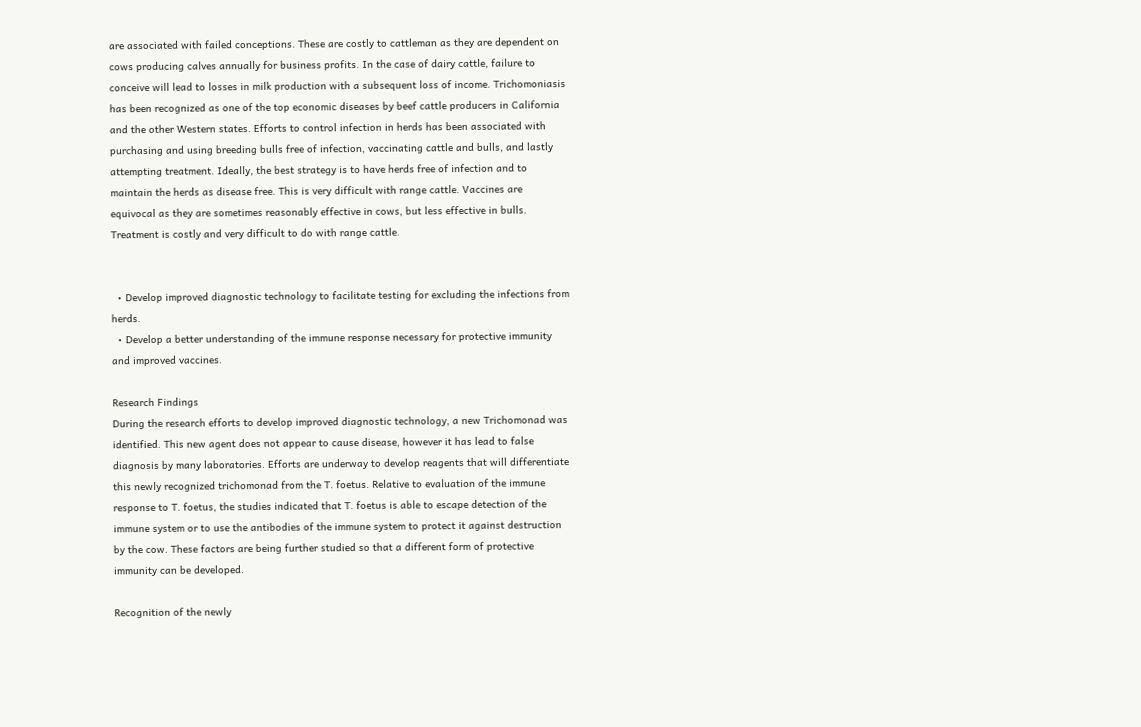are associated with failed conceptions. These are costly to cattleman as they are dependent on cows producing calves annually for business profits. In the case of dairy cattle, failure to conceive will lead to losses in milk production with a subsequent loss of income. Trichomoniasis has been recognized as one of the top economic diseases by beef cattle producers in California and the other Western states. Efforts to control infection in herds has been associated with purchasing and using breeding bulls free of infection, vaccinating cattle and bulls, and lastly attempting treatment. Ideally, the best strategy is to have herds free of infection and to maintain the herds as disease free. This is very difficult with range cattle. Vaccines are equivocal as they are sometimes reasonably effective in cows, but less effective in bulls. Treatment is costly and very difficult to do with range cattle.


  • Develop improved diagnostic technology to facilitate testing for excluding the infections from herds.
  • Develop a better understanding of the immune response necessary for protective immunity and improved vaccines.

Research Findings
During the research efforts to develop improved diagnostic technology, a new Trichomonad was identified. This new agent does not appear to cause disease, however it has lead to false diagnosis by many laboratories. Efforts are underway to develop reagents that will differentiate this newly recognized trichomonad from the T. foetus. Relative to evaluation of the immune response to T. foetus, the studies indicated that T. foetus is able to escape detection of the immune system or to use the antibodies of the immune system to protect it against destruction by the cow. These factors are being further studied so that a different form of protective immunity can be developed.

Recognition of the newly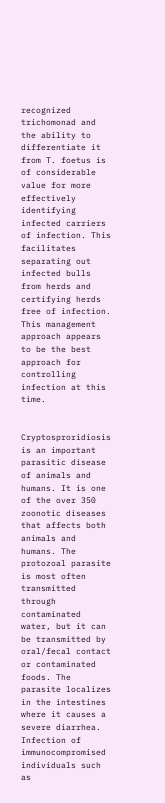recognized trichomonad and the ability to differentiate it from T. foetus is of considerable value for more effectively identifying infected carriers of infection. This facilitates separating out infected bulls from herds and certifying herds free of infection. This management approach appears to be the best approach for controlling infection at this time.


Cryptosproridiosis is an important parasitic disease of animals and humans. It is one of the over 350 zoonotic diseases that affects both animals and humans. The protozoal parasite is most often transmitted through contaminated water, but it can be transmitted by oral/fecal contact or contaminated foods. The parasite localizes in the intestines where it causes a severe diarrhea. Infection of immunocompromised individuals such as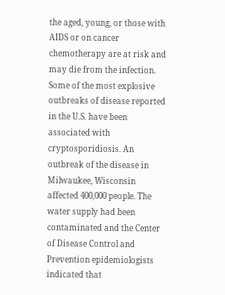the aged, young, or those with AIDS or on cancer chemotherapy are at risk and may die from the infection. Some of the most explosive outbreaks of disease reported in the U.S. have been associated with cryptosporidiosis. An outbreak of the disease in Milwaukee, Wisconsin affected 400,000 people. The water supply had been contaminated and the Center of Disease Control and Prevention epidemiologists indicated that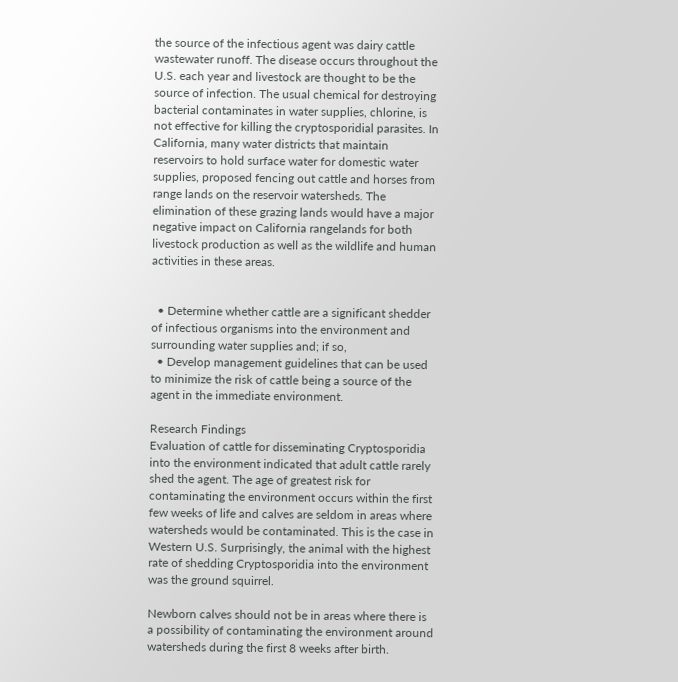the source of the infectious agent was dairy cattle wastewater runoff. The disease occurs throughout the U.S. each year and livestock are thought to be the source of infection. The usual chemical for destroying bacterial contaminates in water supplies, chlorine, is not effective for killing the cryptosporidial parasites. In California, many water districts that maintain reservoirs to hold surface water for domestic water supplies, proposed fencing out cattle and horses from range lands on the reservoir watersheds. The elimination of these grazing lands would have a major negative impact on California rangelands for both livestock production as well as the wildlife and human activities in these areas.


  • Determine whether cattle are a significant shedder of infectious organisms into the environment and surrounding water supplies and; if so,
  • Develop management guidelines that can be used to minimize the risk of cattle being a source of the agent in the immediate environment.

Research Findings
Evaluation of cattle for disseminating Cryptosporidia into the environment indicated that adult cattle rarely shed the agent. The age of greatest risk for contaminating the environment occurs within the first few weeks of life and calves are seldom in areas where watersheds would be contaminated. This is the case in Western U.S. Surprisingly, the animal with the highest rate of shedding Cryptosporidia into the environment was the ground squirrel.

Newborn calves should not be in areas where there is a possibility of contaminating the environment around watersheds during the first 8 weeks after birth.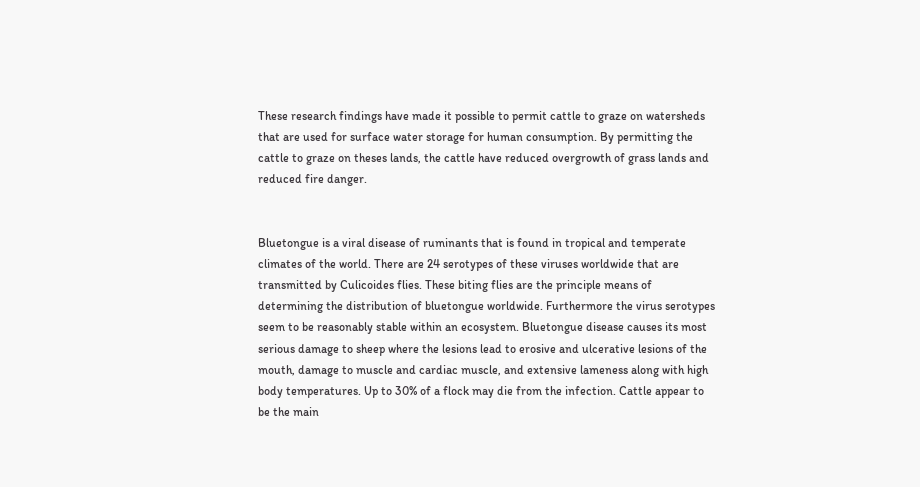These research findings have made it possible to permit cattle to graze on watersheds that are used for surface water storage for human consumption. By permitting the cattle to graze on theses lands, the cattle have reduced overgrowth of grass lands and reduced fire danger.


Bluetongue is a viral disease of ruminants that is found in tropical and temperate climates of the world. There are 24 serotypes of these viruses worldwide that are transmitted by Culicoides flies. These biting flies are the principle means of determining the distribution of bluetongue worldwide. Furthermore the virus serotypes seem to be reasonably stable within an ecosystem. Bluetongue disease causes its most serious damage to sheep where the lesions lead to erosive and ulcerative lesions of the mouth, damage to muscle and cardiac muscle, and extensive lameness along with high body temperatures. Up to 30% of a flock may die from the infection. Cattle appear to be the main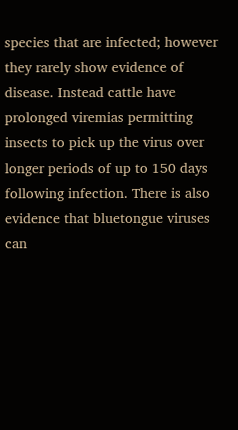species that are infected; however they rarely show evidence of disease. Instead cattle have prolonged viremias permitting insects to pick up the virus over longer periods of up to 150 days following infection. There is also evidence that bluetongue viruses can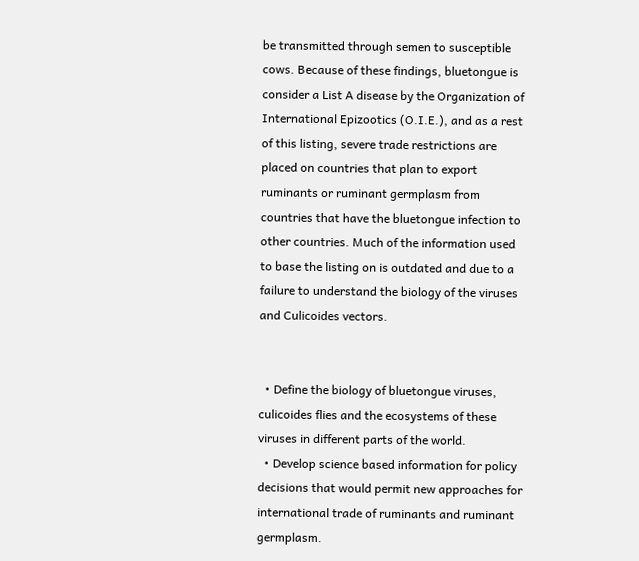be transmitted through semen to susceptible cows. Because of these findings, bluetongue is consider a List A disease by the Organization of International Epizootics (O.I.E.), and as a rest of this listing, severe trade restrictions are placed on countries that plan to export ruminants or ruminant germplasm from countries that have the bluetongue infection to other countries. Much of the information used to base the listing on is outdated and due to a failure to understand the biology of the viruses and Culicoides vectors.


  • Define the biology of bluetongue viruses, culicoides flies and the ecosystems of these viruses in different parts of the world.
  • Develop science based information for policy decisions that would permit new approaches for international trade of ruminants and ruminant germplasm.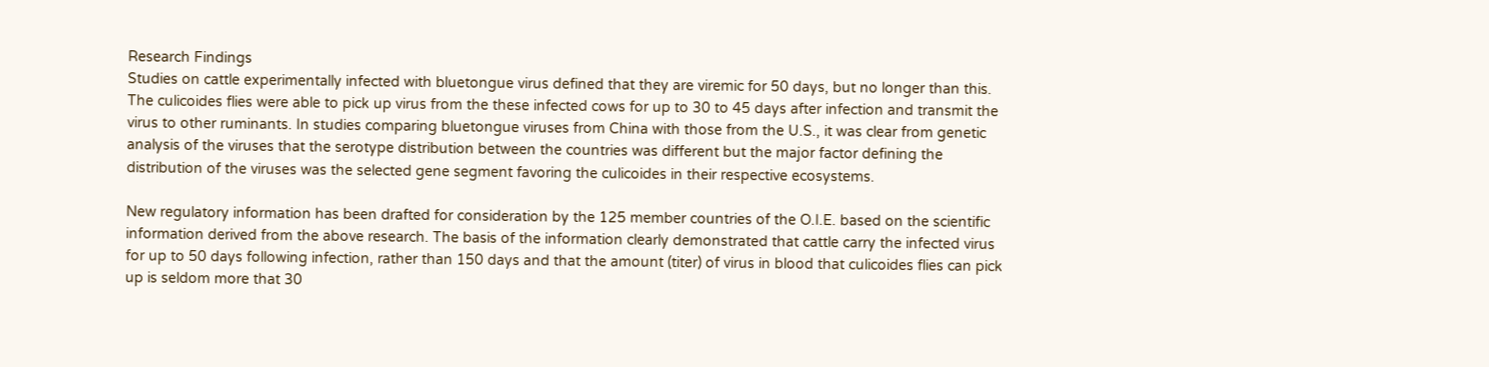Research Findings
Studies on cattle experimentally infected with bluetongue virus defined that they are viremic for 50 days, but no longer than this. The culicoides flies were able to pick up virus from the these infected cows for up to 30 to 45 days after infection and transmit the virus to other ruminants. In studies comparing bluetongue viruses from China with those from the U.S., it was clear from genetic analysis of the viruses that the serotype distribution between the countries was different but the major factor defining the distribution of the viruses was the selected gene segment favoring the culicoides in their respective ecosystems.

New regulatory information has been drafted for consideration by the 125 member countries of the O.I.E. based on the scientific information derived from the above research. The basis of the information clearly demonstrated that cattle carry the infected virus for up to 50 days following infection, rather than 150 days and that the amount (titer) of virus in blood that culicoides flies can pick up is seldom more that 30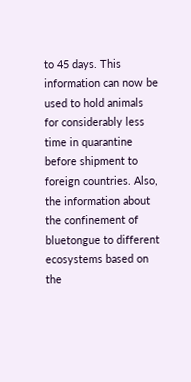to 45 days. This information can now be used to hold animals for considerably less time in quarantine before shipment to foreign countries. Also, the information about the confinement of bluetongue to different ecosystems based on the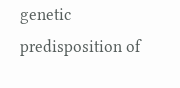genetic predisposition of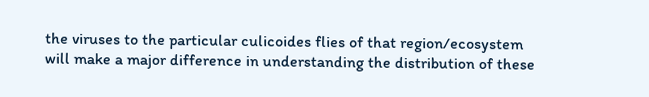the viruses to the particular culicoides flies of that region/ecosystem will make a major difference in understanding the distribution of these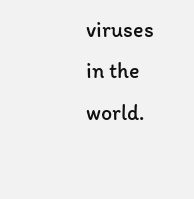viruses in the world.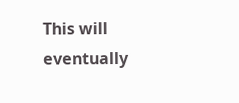This will eventually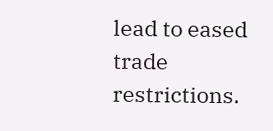lead to eased trade restrictions.